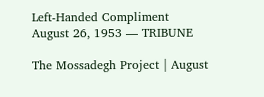Left-Handed Compliment
August 26, 1953 — TRIBUNE

The Mossadegh Project | August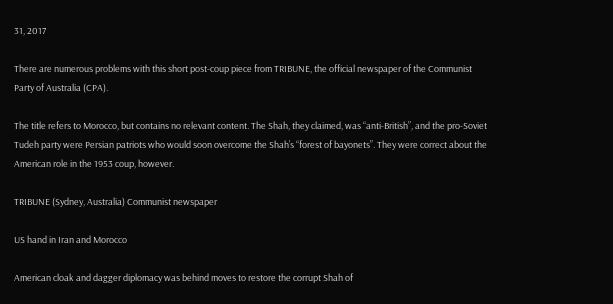31, 2017

There are numerous problems with this short post-coup piece from TRIBUNE, the official newspaper of the Communist Party of Australia (CPA).

The title refers to Morocco, but contains no relevant content. The Shah, they claimed, was “anti-British”, and the pro-Soviet Tudeh party were Persian patriots who would soon overcome the Shah’s “forest of bayonets”. They were correct about the American role in the 1953 coup, however.

TRIBUNE (Sydney, Australia) Communist newspaper

US hand in Iran and Morocco

American cloak and dagger diplomacy was behind moves to restore the corrupt Shah of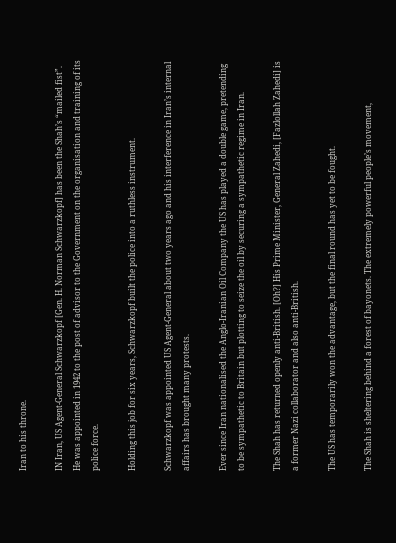Iran to his throne.

IN Iran, US Agent-General Schwarzkopf [Gen. H. Norman Schwarzkopf] has been the Shah’s “mailed fist”. He was appointed in 1942 to the post of advisor to the Government on the organisation and training of its police force.

Holding this job for six years, Schwarzkopf built the police into a ruthless instrument.

Schwarzkopf was appointed US Agent-General about two years ago and his interference in Iran’s internal affairs has brought many protests.

Ever since Iran nationalised the Anglo-Iranian Oil Company the US has played a double game, pretending to be sympathetic to Britain but plotting to seize the oil by securing a sympathetic regime in Iran.

The Shah has returned openly anti-British. [Oh?] His Prime Minister, General Zahedi, [Fazlollah Zahedi] is a former Nazi collaborator and also anti-British.

The US has temporarily won the advantage, but the final round has yet to be fought.

The Shah is sheltering behind a forest of bayonets. The extremely powerful people’s movement,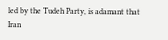led by the Tudeh Party, is adamant that Iran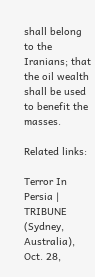shall belong to the Iranians; that the oil wealth shall be used to benefit the masses.

Related links:

Terror In Persia | TRIBUNE (Sydney, Australia), Oct. 28,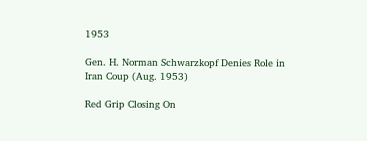1953

Gen. H. Norman Schwarzkopf Denies Role in Iran Coup (Aug. 1953)

Red Grip Closing On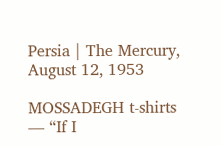Persia | The Mercury, August 12, 1953

MOSSADEGH t-shirts — “If I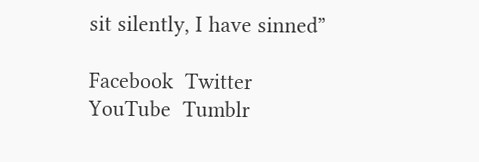sit silently, I have sinned”

Facebook  Twitter  YouTube  Tumblr